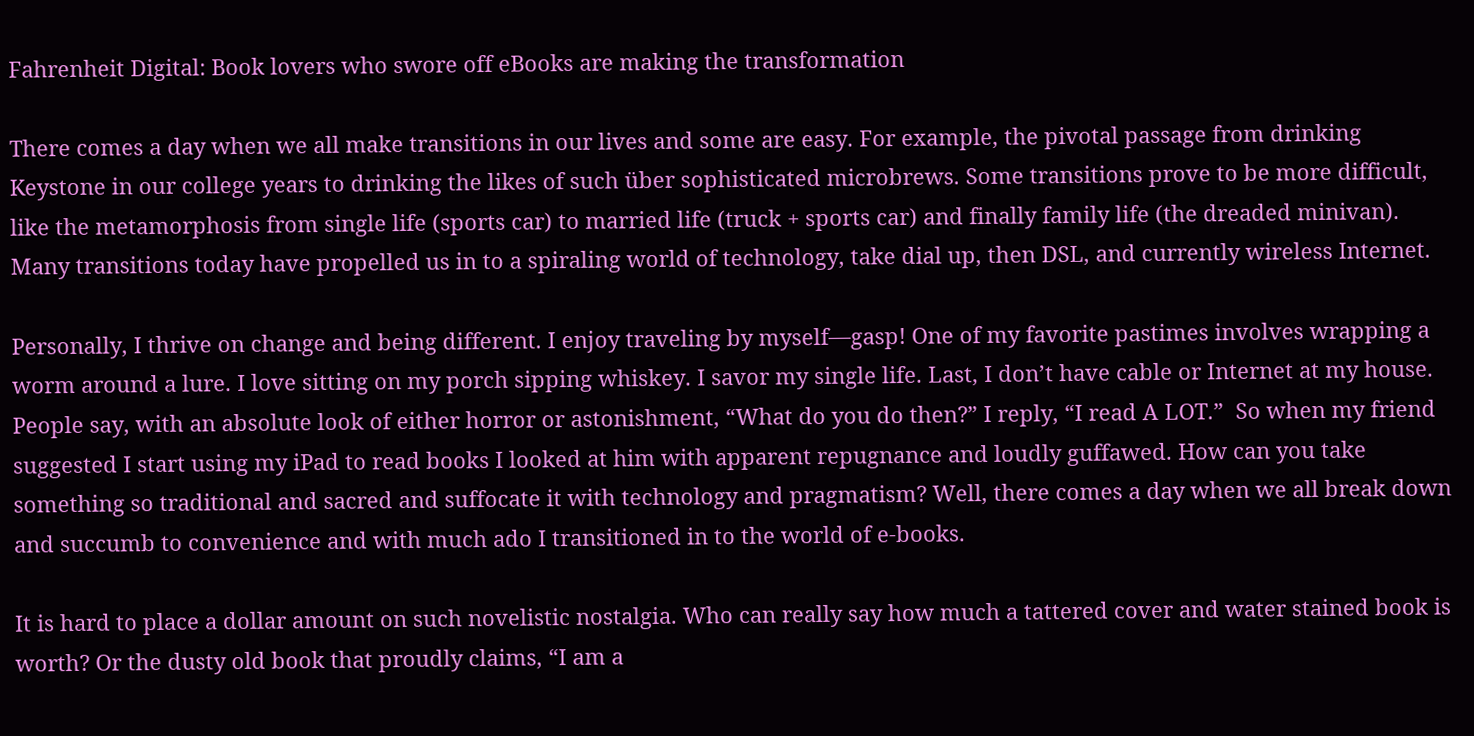Fahrenheit Digital: Book lovers who swore off eBooks are making the transformation

There comes a day when we all make transitions in our lives and some are easy. For example, the pivotal passage from drinking Keystone in our college years to drinking the likes of such über sophisticated microbrews. Some transitions prove to be more difficult, like the metamorphosis from single life (sports car) to married life (truck + sports car) and finally family life (the dreaded minivan). Many transitions today have propelled us in to a spiraling world of technology, take dial up, then DSL, and currently wireless Internet.

Personally, I thrive on change and being different. I enjoy traveling by myself—gasp! One of my favorite pastimes involves wrapping a worm around a lure. I love sitting on my porch sipping whiskey. I savor my single life. Last, I don’t have cable or Internet at my house. People say, with an absolute look of either horror or astonishment, “What do you do then?” I reply, “I read A LOT.”  So when my friend suggested I start using my iPad to read books I looked at him with apparent repugnance and loudly guffawed. How can you take something so traditional and sacred and suffocate it with technology and pragmatism? Well, there comes a day when we all break down and succumb to convenience and with much ado I transitioned in to the world of e-books.

It is hard to place a dollar amount on such novelistic nostalgia. Who can really say how much a tattered cover and water stained book is worth? Or the dusty old book that proudly claims, “I am a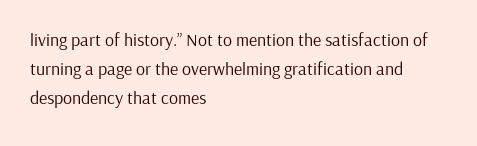living part of history.” Not to mention the satisfaction of turning a page or the overwhelming gratification and despondency that comes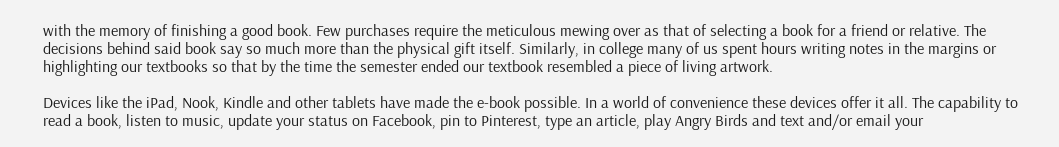with the memory of finishing a good book. Few purchases require the meticulous mewing over as that of selecting a book for a friend or relative. The decisions behind said book say so much more than the physical gift itself. Similarly, in college many of us spent hours writing notes in the margins or highlighting our textbooks so that by the time the semester ended our textbook resembled a piece of living artwork.

Devices like the iPad, Nook, Kindle and other tablets have made the e-book possible. In a world of convenience these devices offer it all. The capability to read a book, listen to music, update your status on Facebook, pin to Pinterest, type an article, play Angry Birds and text and/or email your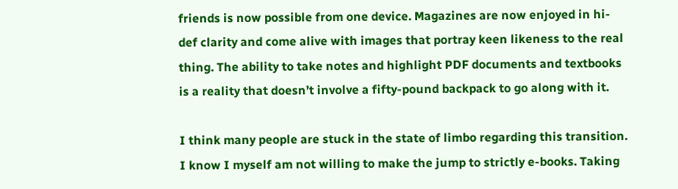friends is now possible from one device. Magazines are now enjoyed in hi-def clarity and come alive with images that portray keen likeness to the real thing. The ability to take notes and highlight PDF documents and textbooks is a reality that doesn’t involve a fifty-pound backpack to go along with it.

I think many people are stuck in the state of limbo regarding this transition. I know I myself am not willing to make the jump to strictly e-books. Taking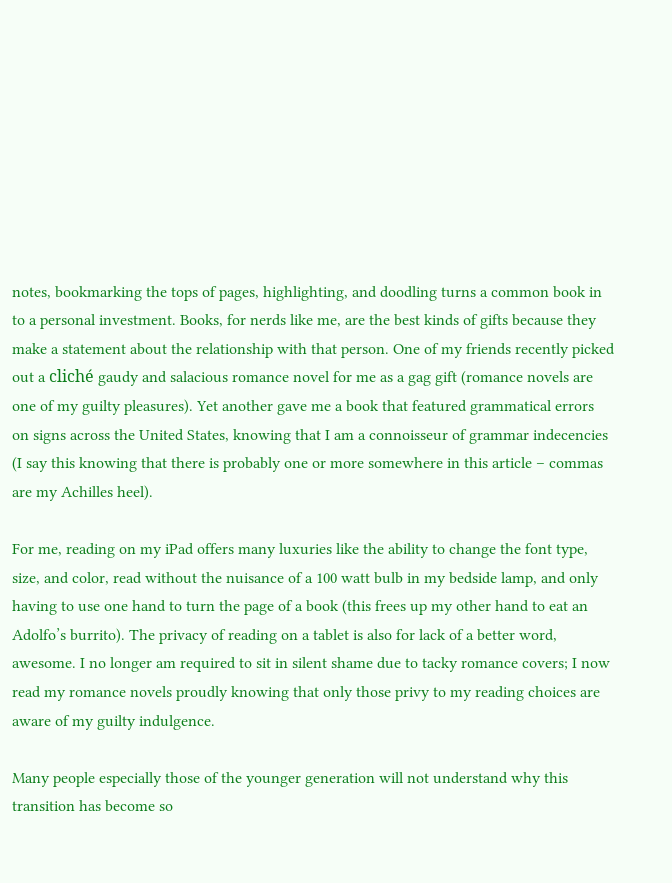notes, bookmarking the tops of pages, highlighting, and doodling turns a common book in to a personal investment. Books, for nerds like me, are the best kinds of gifts because they make a statement about the relationship with that person. One of my friends recently picked out a cliché gaudy and salacious romance novel for me as a gag gift (romance novels are one of my guilty pleasures). Yet another gave me a book that featured grammatical errors on signs across the United States, knowing that I am a connoisseur of grammar indecencies (I say this knowing that there is probably one or more somewhere in this article – commas are my Achilles heel).

For me, reading on my iPad offers many luxuries like the ability to change the font type, size, and color, read without the nuisance of a 100 watt bulb in my bedside lamp, and only having to use one hand to turn the page of a book (this frees up my other hand to eat an Adolfo’s burrito). The privacy of reading on a tablet is also for lack of a better word, awesome. I no longer am required to sit in silent shame due to tacky romance covers; I now read my romance novels proudly knowing that only those privy to my reading choices are aware of my guilty indulgence.

Many people especially those of the younger generation will not understand why this transition has become so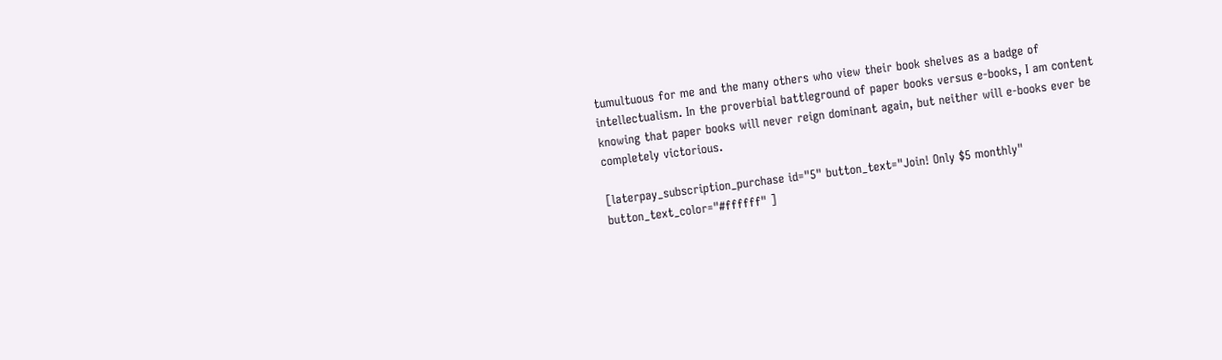tumultuous for me and the many others who view their book shelves as a badge of intellectualism. In the proverbial battleground of paper books versus e-books, I am content knowing that paper books will never reign dominant again, but neither will e-books ever be completely victorious.

[laterpay_subscription_purchase id="5" button_text="Join! Only $5 monthly" button_text_color="#ffffff" ]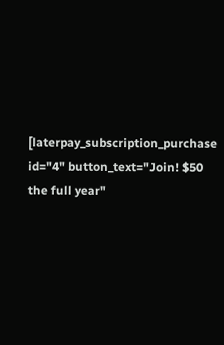[laterpay_subscription_purchase id="4" button_text="Join! $50 the full year"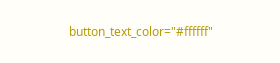button_text_color="#ffffff"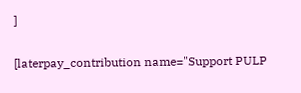]

[laterpay_contribution name="Support PULP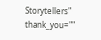Storytellers" thank_you=""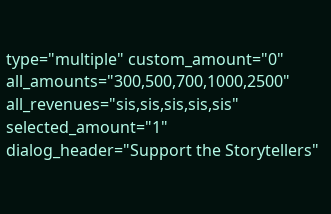type="multiple" custom_amount="0" all_amounts="300,500,700,1000,2500" all_revenues="sis,sis,sis,sis,sis" selected_amount="1" dialog_header="Support the Storytellers"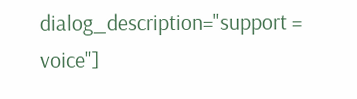dialog_description="support = voice"]